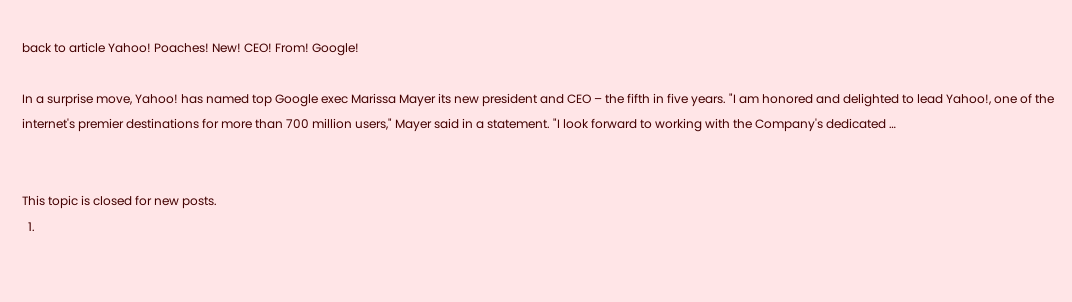back to article Yahoo! Poaches! New! CEO! From! Google!

In a surprise move, Yahoo! has named top Google exec Marissa Mayer its new president and CEO – the fifth in five years. "I am honored and delighted to lead Yahoo!, one of the internet's premier destinations for more than 700 million users," Mayer said in a statement. "I look forward to working with the Company's dedicated …


This topic is closed for new posts.
  1.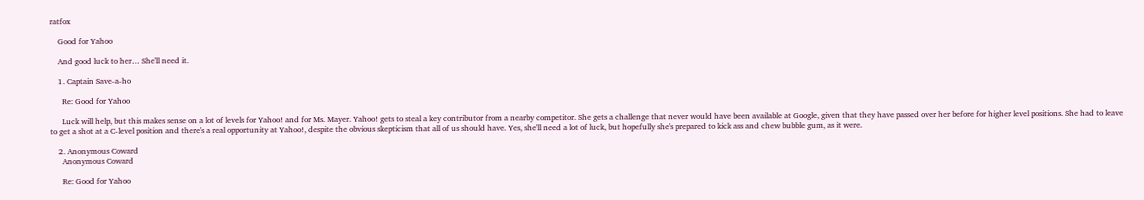ratfox

    Good for Yahoo

    And good luck to her… She'll need it.

    1. Captain Save-a-ho

      Re: Good for Yahoo

      Luck will help, but this makes sense on a lot of levels for Yahoo! and for Ms. Mayer. Yahoo! gets to steal a key contributor from a nearby competitor. She gets a challenge that never would have been available at Google, given that they have passed over her before for higher level positions. She had to leave to get a shot at a C-level position and there's a real opportunity at Yahoo!, despite the obvious skepticism that all of us should have. Yes, she'll need a lot of luck, but hopefully she's prepared to kick ass and chew bubble gum, as it were.

    2. Anonymous Coward
      Anonymous Coward

      Re: Good for Yahoo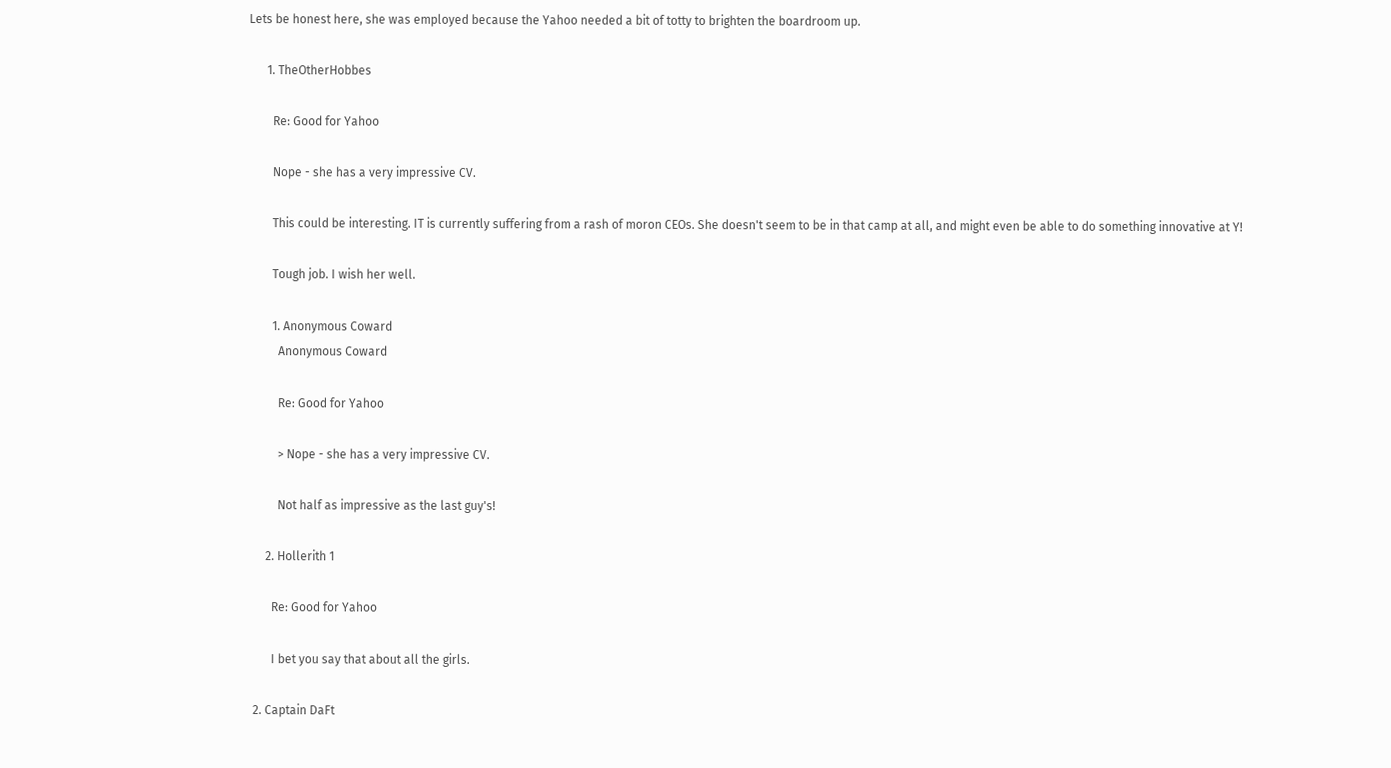Lets be honest here, she was employed because the Yahoo needed a bit of totty to brighten the boardroom up.

      1. TheOtherHobbes

        Re: Good for Yahoo

        Nope - she has a very impressive CV.

        This could be interesting. IT is currently suffering from a rash of moron CEOs. She doesn't seem to be in that camp at all, and might even be able to do something innovative at Y!

        Tough job. I wish her well.

        1. Anonymous Coward
          Anonymous Coward

          Re: Good for Yahoo

          > Nope - she has a very impressive CV.

          Not half as impressive as the last guy's!

      2. Hollerith 1

        Re: Good for Yahoo

        I bet you say that about all the girls.

  2. Captain DaFt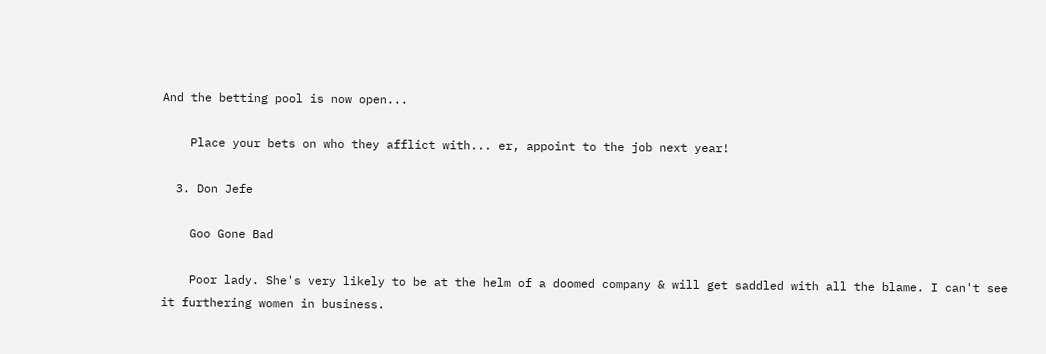And the betting pool is now open...

    Place your bets on who they afflict with... er, appoint to the job next year!

  3. Don Jefe

    Goo Gone Bad

    Poor lady. She's very likely to be at the helm of a doomed company & will get saddled with all the blame. I can't see it furthering women in business.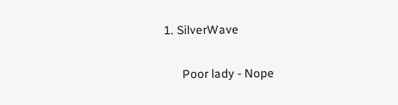1. SilverWave

      Poor lady - Nope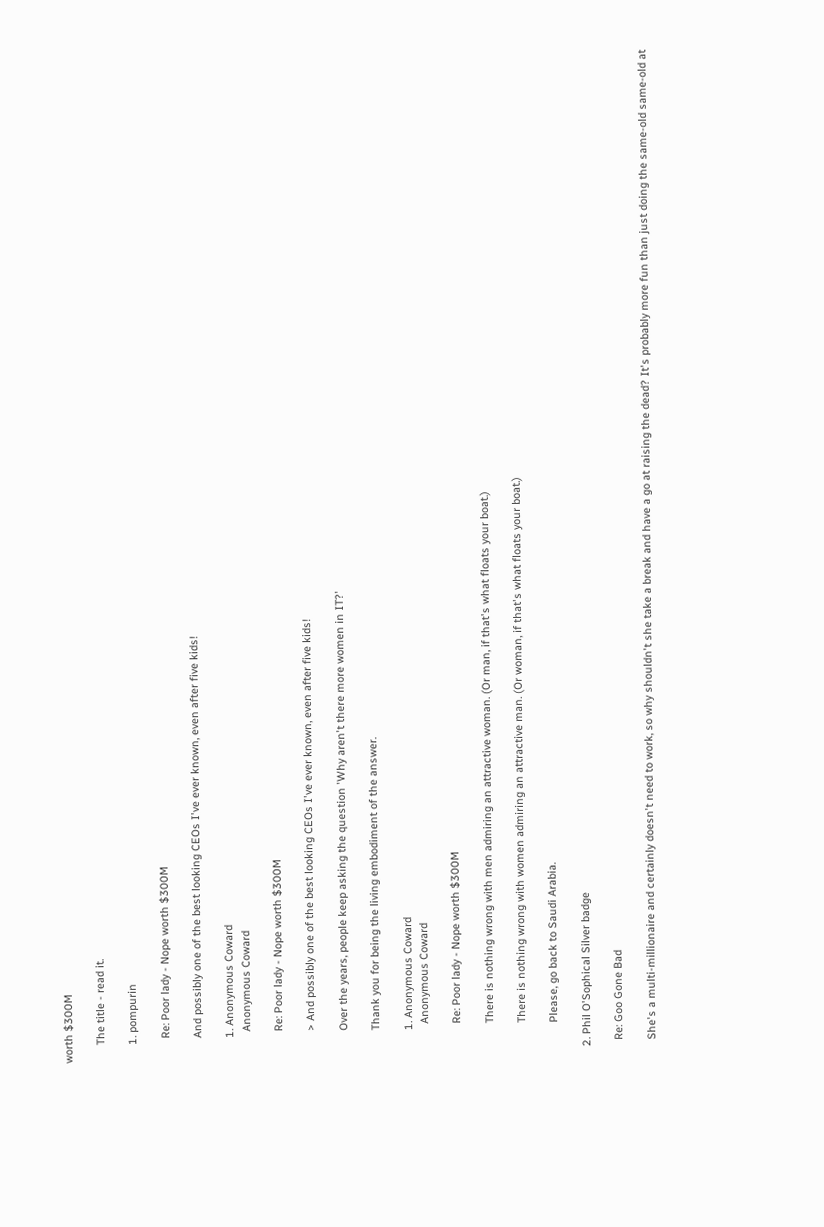worth $300M

      The title - read it.

      1. pompurin

        Re: Poor lady - Nope worth $300M

        And possibly one of the best looking CEOs I've ever known, even after five kids!

        1. Anonymous Coward
          Anonymous Coward

          Re: Poor lady - Nope worth $300M

          > And possibly one of the best looking CEOs I've ever known, even after five kids!

          Over the years, people keep asking the question 'Why aren't there more women in IT?'

          Thank you for being the living embodiment of the answer.

          1. Anonymous Coward
            Anonymous Coward

            Re: Poor lady - Nope worth $300M

            There is nothing wrong with men admiring an attractive woman. (Or man, if that's what floats your boat.)

            There is nothing wrong with women admiring an attractive man. (Or woman, if that's what floats your boat.)

            Please, go back to Saudi Arabia.

    2. Phil O'Sophical Silver badge

      Re: Goo Gone Bad

      She's a multi-millionaire and certainly doesn't need to work, so why shouldn't she take a break and have a go at raising the dead? It's probably more fun than just doing the same-old same-old at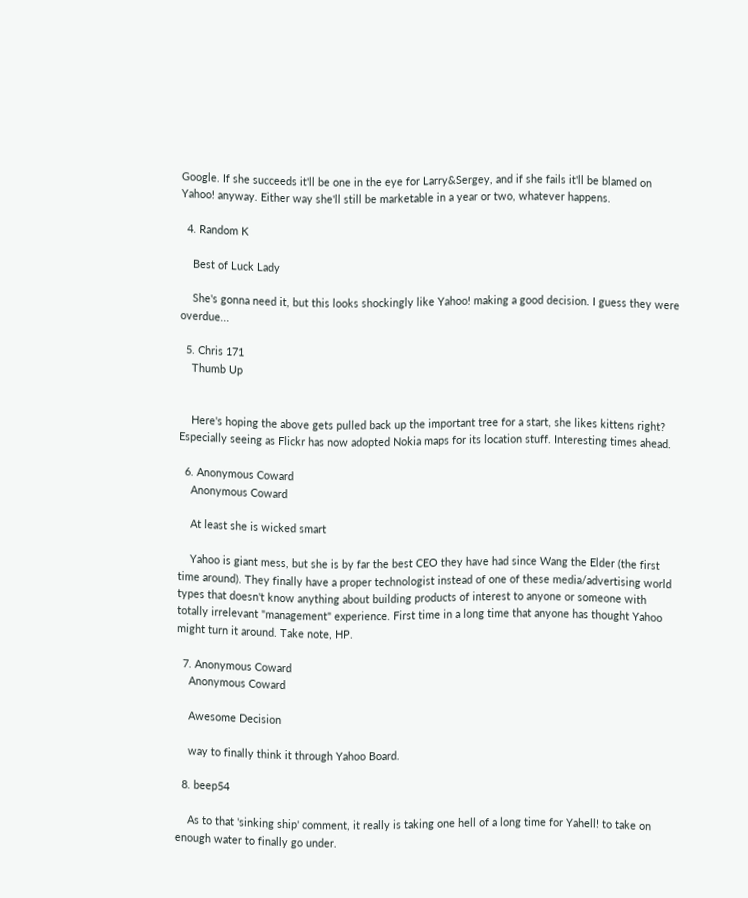Google. If she succeeds it'll be one in the eye for Larry&Sergey, and if she fails it'll be blamed on Yahoo! anyway. Either way she'll still be marketable in a year or two, whatever happens.

  4. Random K

    Best of Luck Lady

    She's gonna need it, but this looks shockingly like Yahoo! making a good decision. I guess they were overdue...

  5. Chris 171
    Thumb Up


    Here's hoping the above gets pulled back up the important tree for a start, she likes kittens right? Especially seeing as Flickr has now adopted Nokia maps for its location stuff. Interesting times ahead.

  6. Anonymous Coward
    Anonymous Coward

    At least she is wicked smart

    Yahoo is giant mess, but she is by far the best CEO they have had since Wang the Elder (the first time around). They finally have a proper technologist instead of one of these media/advertising world types that doesn't know anything about building products of interest to anyone or someone with totally irrelevant "management" experience. First time in a long time that anyone has thought Yahoo might turn it around. Take note, HP.

  7. Anonymous Coward
    Anonymous Coward

    Awesome Decision

    way to finally think it through Yahoo Board.

  8. beep54

    As to that 'sinking ship' comment, it really is taking one hell of a long time for Yahell! to take on enough water to finally go under.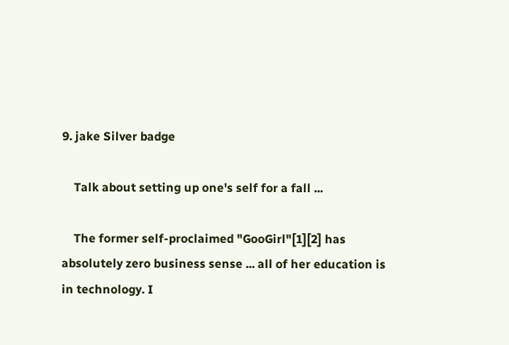9. jake Silver badge

    Talk about setting up one's self for a fall ...

    The former self-proclaimed "GooGirl"[1][2] has absolutely zero business sense ... all of her education is in technology. I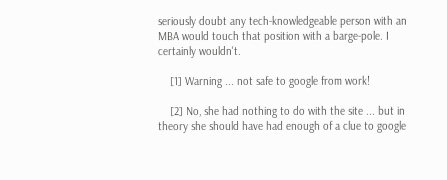seriously doubt any tech-knowledgeable person with an MBA would touch that position with a barge-pole. I certainly wouldn't.

    [1] Warning ... not safe to google from work!

    [2] No, she had nothing to do with the site ... but in theory she should have had enough of a clue to google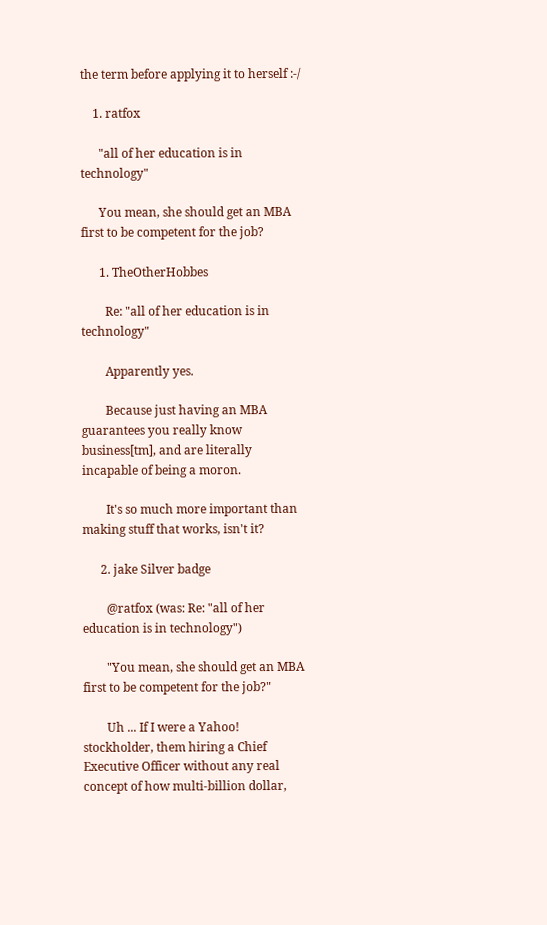the term before applying it to herself :-/

    1. ratfox

      "all of her education is in technology"

      You mean, she should get an MBA first to be competent for the job?

      1. TheOtherHobbes

        Re: "all of her education is in technology"

        Apparently yes.

        Because just having an MBA guarantees you really know business[tm], and are literally incapable of being a moron.

        It's so much more important than making stuff that works, isn't it?

      2. jake Silver badge

        @ratfox (was: Re: "all of her education is in technology")

        "You mean, she should get an MBA first to be competent for the job?"

        Uh ... If I were a Yahoo! stockholder, them hiring a Chief Executive Officer without any real concept of how multi-billion dollar,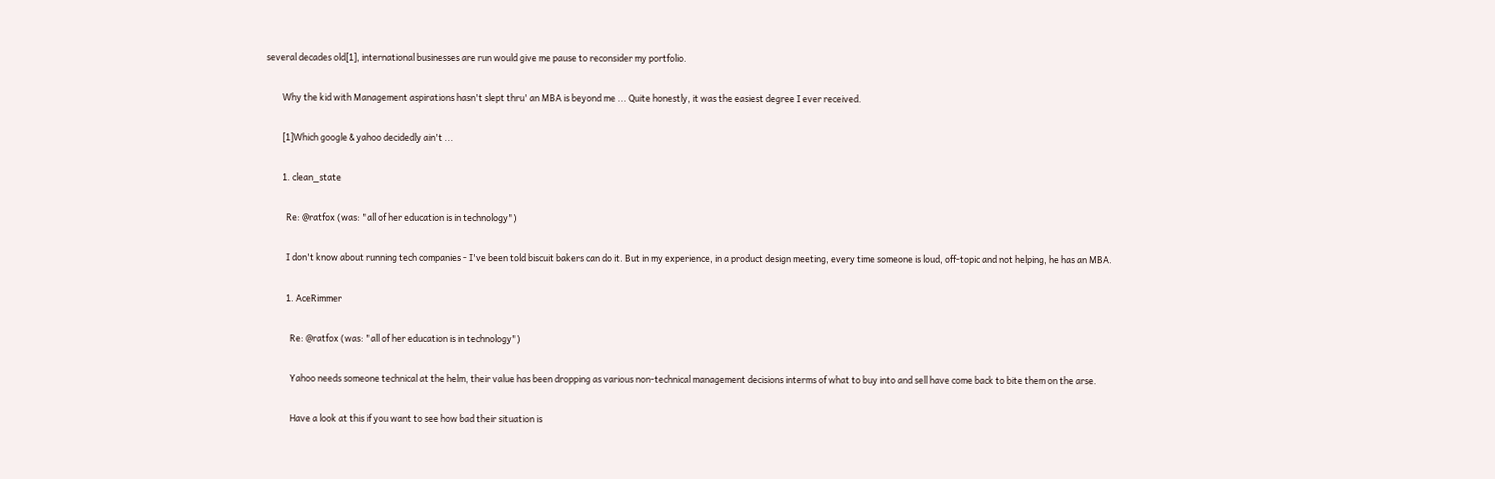several decades old[1], international businesses are run would give me pause to reconsider my portfolio.

        Why the kid with Management aspirations hasn't slept thru' an MBA is beyond me ... Quite honestly, it was the easiest degree I ever received.

        [1]Which google & yahoo decidedly ain't ...

        1. clean_state

          Re: @ratfox (was: "all of her education is in technology")

          I don't know about running tech companies - I've been told biscuit bakers can do it. But in my experience, in a product design meeting, every time someone is loud, off-topic and not helping, he has an MBA.

          1. AceRimmer

            Re: @ratfox (was: "all of her education is in technology")

            Yahoo needs someone technical at the helm, their value has been dropping as various non-technical management decisions interms of what to buy into and sell have come back to bite them on the arse.

            Have a look at this if you want to see how bad their situation is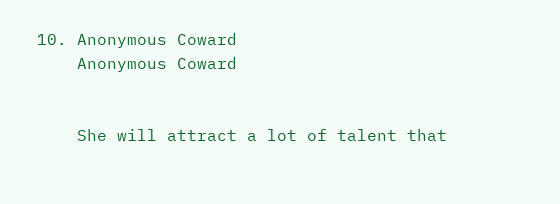10. Anonymous Coward
    Anonymous Coward


    She will attract a lot of talent that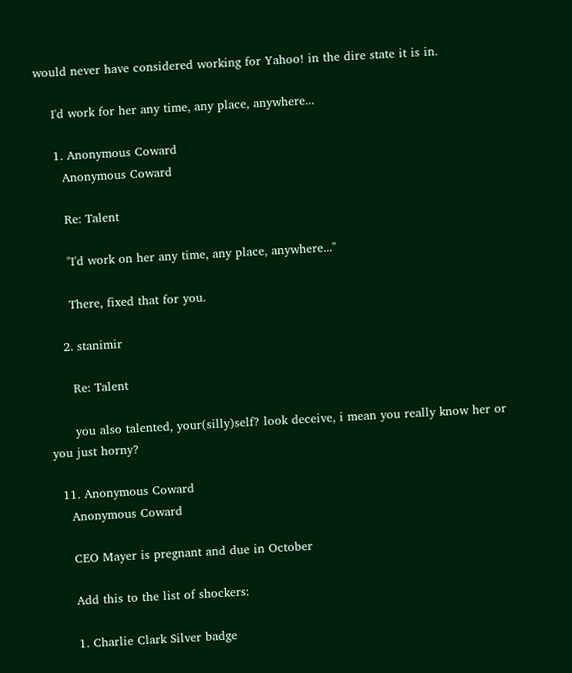would never have considered working for Yahoo! in the dire state it is in.

    I'd work for her any time, any place, anywhere...

    1. Anonymous Coward
      Anonymous Coward

      Re: Talent

      "I'd work on her any time, any place, anywhere..."

      There, fixed that for you.

    2. stanimir

      Re: Talent

      you also talented, your(silly)self? look deceive, i mean you really know her or you just horny?

  11. Anonymous Coward
    Anonymous Coward

    CEO Mayer is pregnant and due in October

    Add this to the list of shockers:

    1. Charlie Clark Silver badge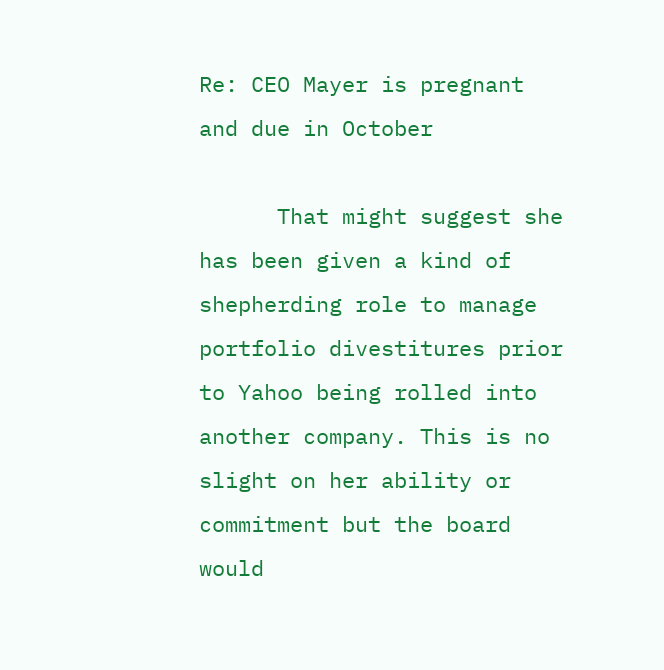Re: CEO Mayer is pregnant and due in October

      That might suggest she has been given a kind of shepherding role to manage portfolio divestitures prior to Yahoo being rolled into another company. This is no slight on her ability or commitment but the board would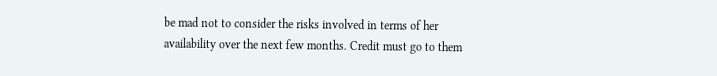be mad not to consider the risks involved in terms of her availability over the next few months. Credit must go to them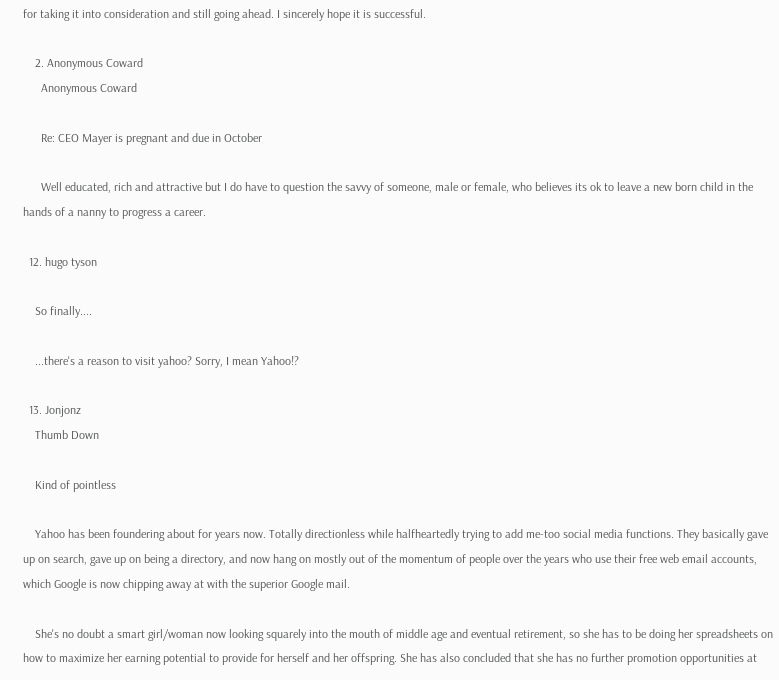for taking it into consideration and still going ahead. I sincerely hope it is successful.

    2. Anonymous Coward
      Anonymous Coward

      Re: CEO Mayer is pregnant and due in October

      Well educated, rich and attractive but I do have to question the savvy of someone, male or female, who believes its ok to leave a new born child in the hands of a nanny to progress a career.

  12. hugo tyson

    So finally....

    ...there's a reason to visit yahoo? Sorry, I mean Yahoo!?

  13. Jonjonz
    Thumb Down

    Kind of pointless

    Yahoo has been foundering about for years now. Totally directionless while halfheartedly trying to add me-too social media functions. They basically gave up on search, gave up on being a directory, and now hang on mostly out of the momentum of people over the years who use their free web email accounts, which Google is now chipping away at with the superior Google mail.

    She's no doubt a smart girl/woman now looking squarely into the mouth of middle age and eventual retirement, so she has to be doing her spreadsheets on how to maximize her earning potential to provide for herself and her offspring. She has also concluded that she has no further promotion opportunities at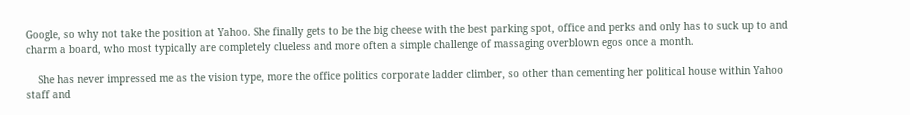Google, so why not take the position at Yahoo. She finally gets to be the big cheese with the best parking spot, office and perks and only has to suck up to and charm a board, who most typically are completely clueless and more often a simple challenge of massaging overblown egos once a month.

    She has never impressed me as the vision type, more the office politics corporate ladder climber, so other than cementing her political house within Yahoo staff and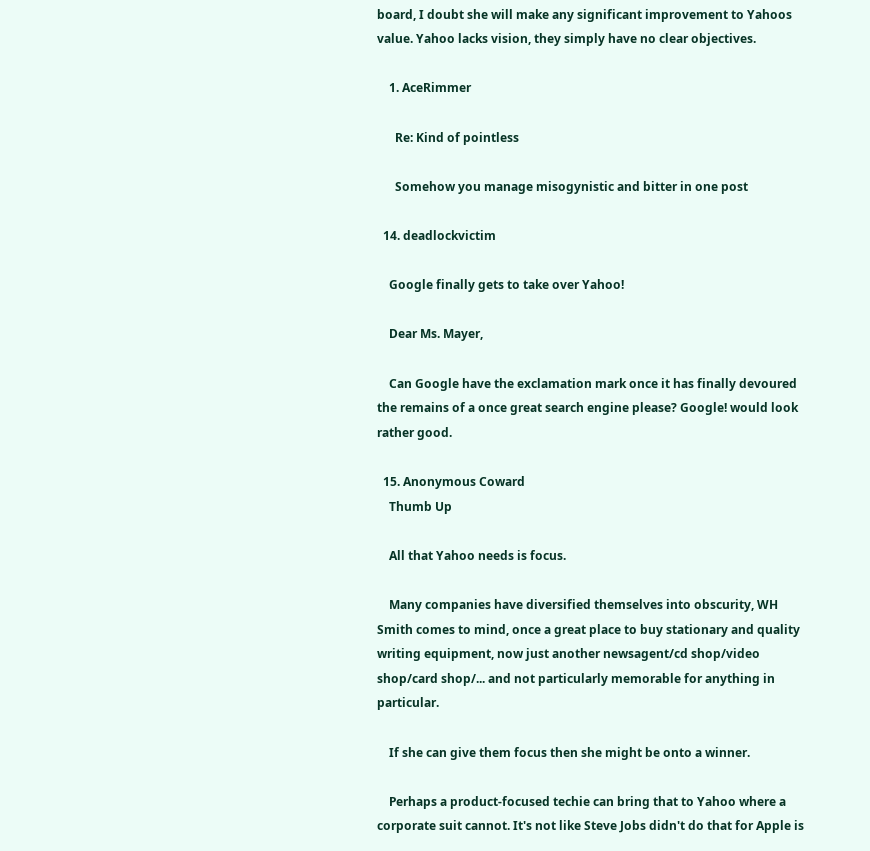board, I doubt she will make any significant improvement to Yahoos value. Yahoo lacks vision, they simply have no clear objectives.

    1. AceRimmer

      Re: Kind of pointless

      Somehow you manage misogynistic and bitter in one post

  14. deadlockvictim

    Google finally gets to take over Yahoo!

    Dear Ms. Mayer,

    Can Google have the exclamation mark once it has finally devoured the remains of a once great search engine please? Google! would look rather good.

  15. Anonymous Coward
    Thumb Up

    All that Yahoo needs is focus.

    Many companies have diversified themselves into obscurity, WH Smith comes to mind, once a great place to buy stationary and quality writing equipment, now just another newsagent/cd shop/video shop/card shop/... and not particularly memorable for anything in particular.

    If she can give them focus then she might be onto a winner.

    Perhaps a product-focused techie can bring that to Yahoo where a corporate suit cannot. It's not like Steve Jobs didn't do that for Apple is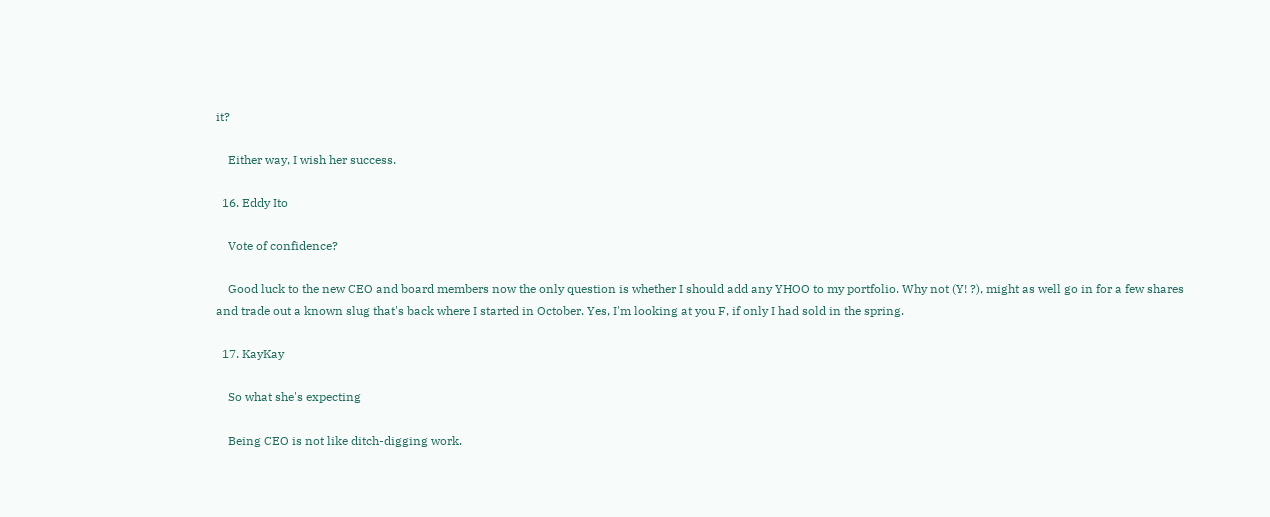it?

    Either way, I wish her success.

  16. Eddy Ito

    Vote of confidence?

    Good luck to the new CEO and board members now the only question is whether I should add any YHOO to my portfolio. Why not (Y! ?), might as well go in for a few shares and trade out a known slug that's back where I started in October. Yes, I'm looking at you F, if only I had sold in the spring.

  17. KayKay

    So what she's expecting

    Being CEO is not like ditch-digging work.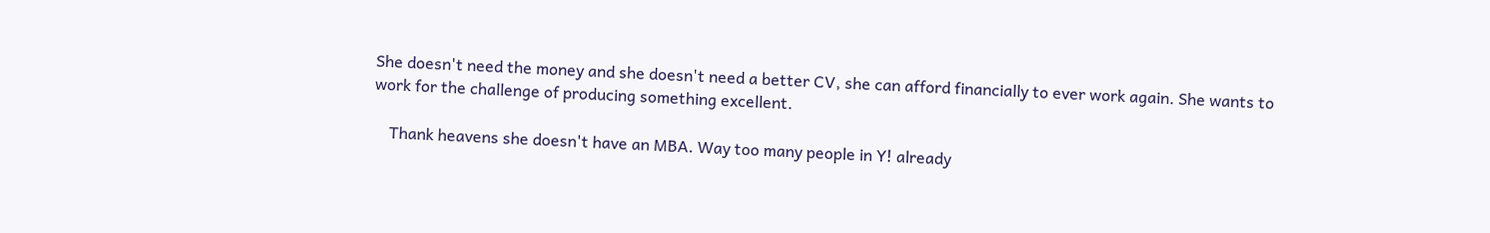She doesn't need the money and she doesn't need a better CV, she can afford financially to ever work again. She wants to work for the challenge of producing something excellent.

    Thank heavens she doesn't have an MBA. Way too many people in Y! already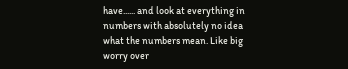have...... and look at everything in numbers with absolutely no idea what the numbers mean. Like big worry over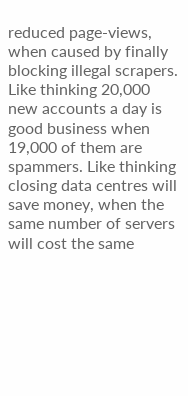reduced page-views, when caused by finally blocking illegal scrapers. Like thinking 20,000 new accounts a day is good business when 19,000 of them are spammers. Like thinking closing data centres will save money, when the same number of servers will cost the same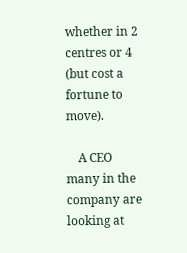whether in 2 centres or 4 (but cost a fortune to move).

    A CEO many in the company are looking at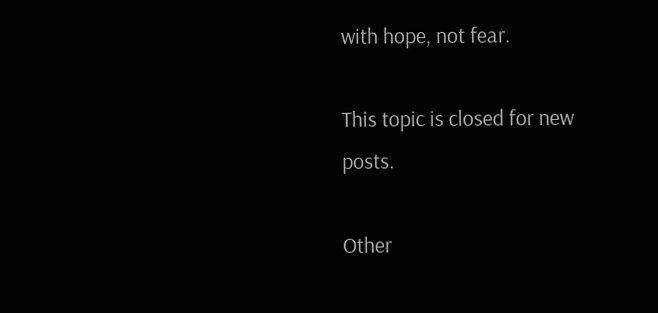with hope, not fear.

This topic is closed for new posts.

Other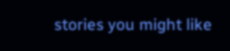stories you might like